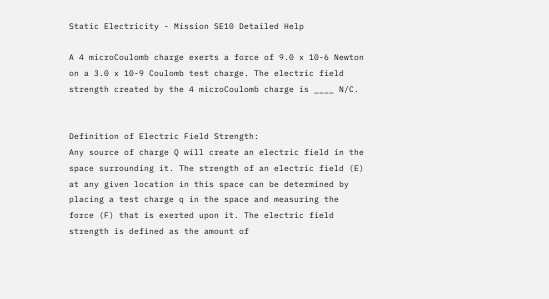Static Electricity - Mission SE10 Detailed Help

A 4 microCoulomb charge exerts a force of 9.0 x 10-6 Newton on a 3.0 x 10-9 Coulomb test charge. The electric field strength created by the 4 microCoulomb charge is ____ N/C.


Definition of Electric Field Strength:
Any source of charge Q will create an electric field in the space surrounding it. The strength of an electric field (E) at any given location in this space can be determined by placing a test charge q in the space and measuring the force (F) that is exerted upon it. The electric field strength is defined as the amount of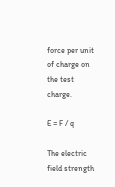force per unit of charge on the test charge.

E = F / q

The electric field strength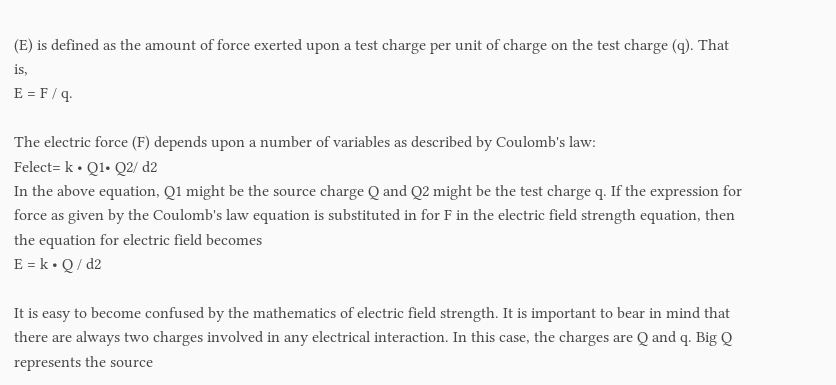(E) is defined as the amount of force exerted upon a test charge per unit of charge on the test charge (q). That is,
E = F / q.

The electric force (F) depends upon a number of variables as described by Coulomb's law:
Felect= k • Q1• Q2/ d2
In the above equation, Q1 might be the source charge Q and Q2 might be the test charge q. If the expression for force as given by the Coulomb's law equation is substituted in for F in the electric field strength equation, then the equation for electric field becomes
E = k • Q / d2

It is easy to become confused by the mathematics of electric field strength. It is important to bear in mind that there are always two charges involved in any electrical interaction. In this case, the charges are Q and q. Big Q represents the source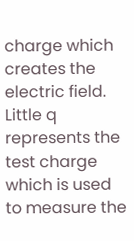charge which creates the electric field. Little q represents the test charge which is used to measure the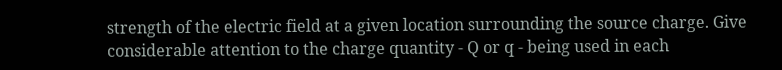strength of the electric field at a given location surrounding the source charge. Give considerable attention to the charge quantity - Q or q - being used in each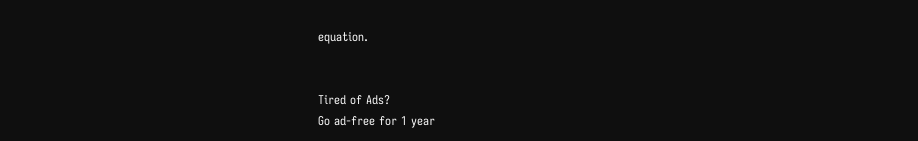equation.


Tired of Ads?
Go ad-free for 1 year